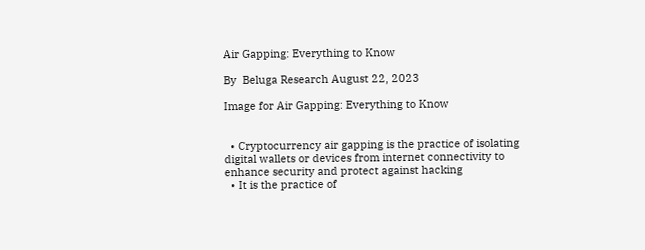Air Gapping: Everything to Know

By  Beluga Research August 22, 2023

Image for Air Gapping: Everything to Know


  • Cryptocurrency air gapping is the practice of isolating digital wallets or devices from internet connectivity to enhance security and protect against hacking
  • It is the practice of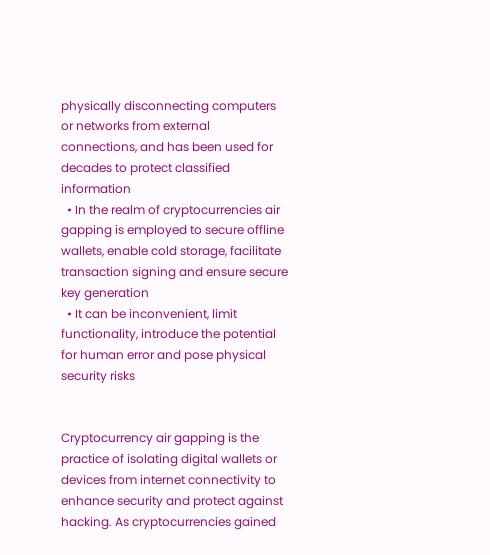physically disconnecting computers or networks from external connections, and has been used for decades to protect classified information
  • In the realm of cryptocurrencies air gapping is employed to secure offline wallets, enable cold storage, facilitate transaction signing and ensure secure key generation
  • It can be inconvenient, limit functionality, introduce the potential for human error and pose physical security risks


Cryptocurrency air gapping is the practice of isolating digital wallets or devices from internet connectivity to enhance security and protect against hacking. As cryptocurrencies gained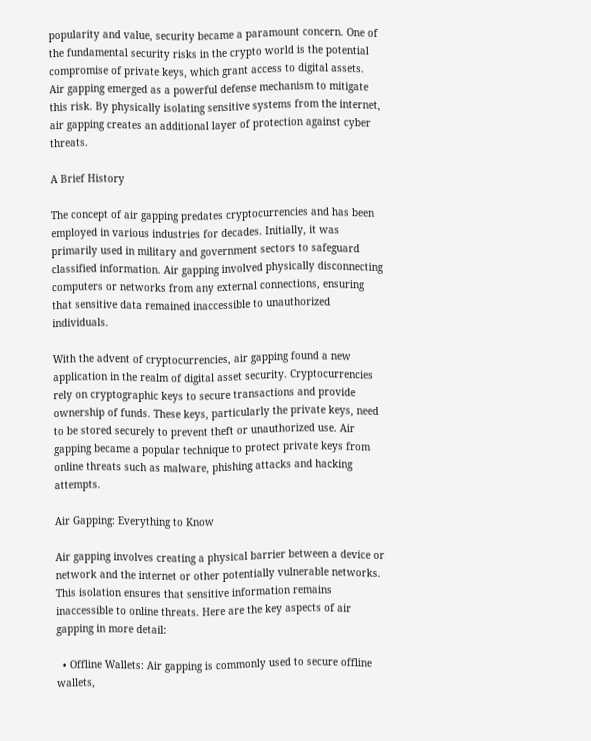popularity and value, security became a paramount concern. One of the fundamental security risks in the crypto world is the potential compromise of private keys, which grant access to digital assets. Air gapping emerged as a powerful defense mechanism to mitigate this risk. By physically isolating sensitive systems from the internet, air gapping creates an additional layer of protection against cyber threats.

A Brief History

The concept of air gapping predates cryptocurrencies and has been employed in various industries for decades. Initially, it was primarily used in military and government sectors to safeguard classified information. Air gapping involved physically disconnecting computers or networks from any external connections, ensuring that sensitive data remained inaccessible to unauthorized individuals.

With the advent of cryptocurrencies, air gapping found a new application in the realm of digital asset security. Cryptocurrencies rely on cryptographic keys to secure transactions and provide ownership of funds. These keys, particularly the private keys, need to be stored securely to prevent theft or unauthorized use. Air gapping became a popular technique to protect private keys from online threats such as malware, phishing attacks and hacking attempts.

Air Gapping: Everything to Know

Air gapping involves creating a physical barrier between a device or network and the internet or other potentially vulnerable networks. This isolation ensures that sensitive information remains inaccessible to online threats. Here are the key aspects of air gapping in more detail:

  • Offline Wallets: Air gapping is commonly used to secure offline wallets,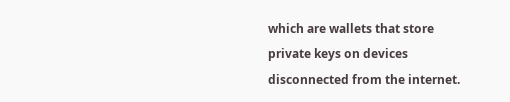which are wallets that store private keys on devices disconnected from the internet.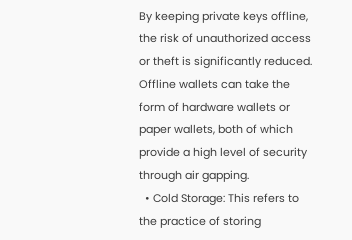By keeping private keys offline, the risk of unauthorized access or theft is significantly reduced. Offline wallets can take the form of hardware wallets or paper wallets, both of which provide a high level of security through air gapping.
  • Cold Storage: This refers to the practice of storing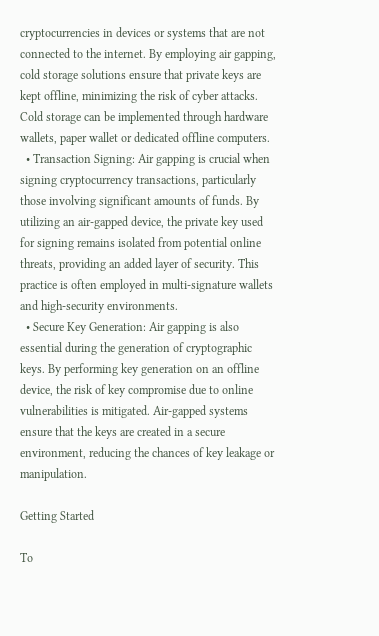cryptocurrencies in devices or systems that are not connected to the internet. By employing air gapping, cold storage solutions ensure that private keys are kept offline, minimizing the risk of cyber attacks. Cold storage can be implemented through hardware wallets, paper wallet or dedicated offline computers.
  • Transaction Signing: Air gapping is crucial when signing cryptocurrency transactions, particularly those involving significant amounts of funds. By utilizing an air-gapped device, the private key used for signing remains isolated from potential online threats, providing an added layer of security. This practice is often employed in multi-signature wallets and high-security environments.
  • Secure Key Generation: Air gapping is also essential during the generation of cryptographic keys. By performing key generation on an offline device, the risk of key compromise due to online vulnerabilities is mitigated. Air-gapped systems ensure that the keys are created in a secure environment, reducing the chances of key leakage or manipulation.

Getting Started

To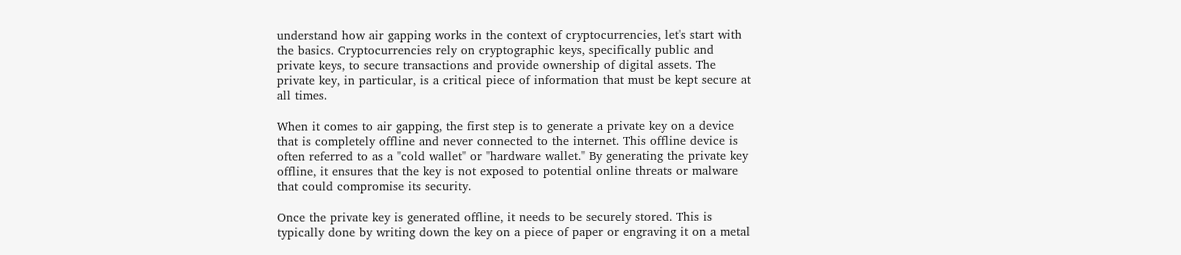understand how air gapping works in the context of cryptocurrencies, let's start with the basics. Cryptocurrencies rely on cryptographic keys, specifically public and private keys, to secure transactions and provide ownership of digital assets. The private key, in particular, is a critical piece of information that must be kept secure at all times.

When it comes to air gapping, the first step is to generate a private key on a device that is completely offline and never connected to the internet. This offline device is often referred to as a "cold wallet" or "hardware wallet." By generating the private key offline, it ensures that the key is not exposed to potential online threats or malware that could compromise its security.

Once the private key is generated offline, it needs to be securely stored. This is typically done by writing down the key on a piece of paper or engraving it on a metal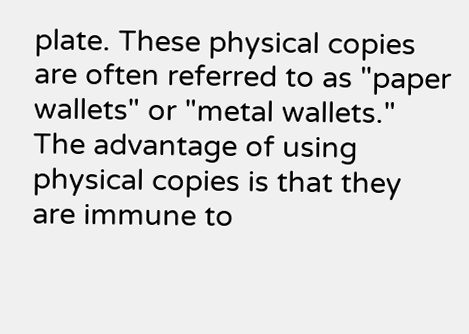plate. These physical copies are often referred to as "paper wallets" or "metal wallets." The advantage of using physical copies is that they are immune to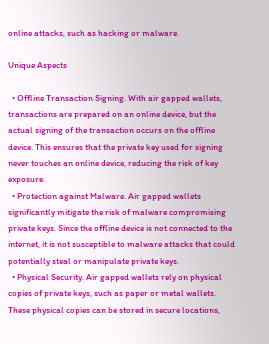online attacks, such as hacking or malware.

Unique Aspects

  • Offline Transaction Signing. With air gapped wallets, transactions are prepared on an online device, but the actual signing of the transaction occurs on the offline device. This ensures that the private key used for signing never touches an online device, reducing the risk of key exposure.
  • Protection against Malware. Air gapped wallets significantly mitigate the risk of malware compromising private keys. Since the offline device is not connected to the internet, it is not susceptible to malware attacks that could potentially steal or manipulate private keys.
  • Physical Security. Air gapped wallets rely on physical copies of private keys, such as paper or metal wallets. These physical copies can be stored in secure locations,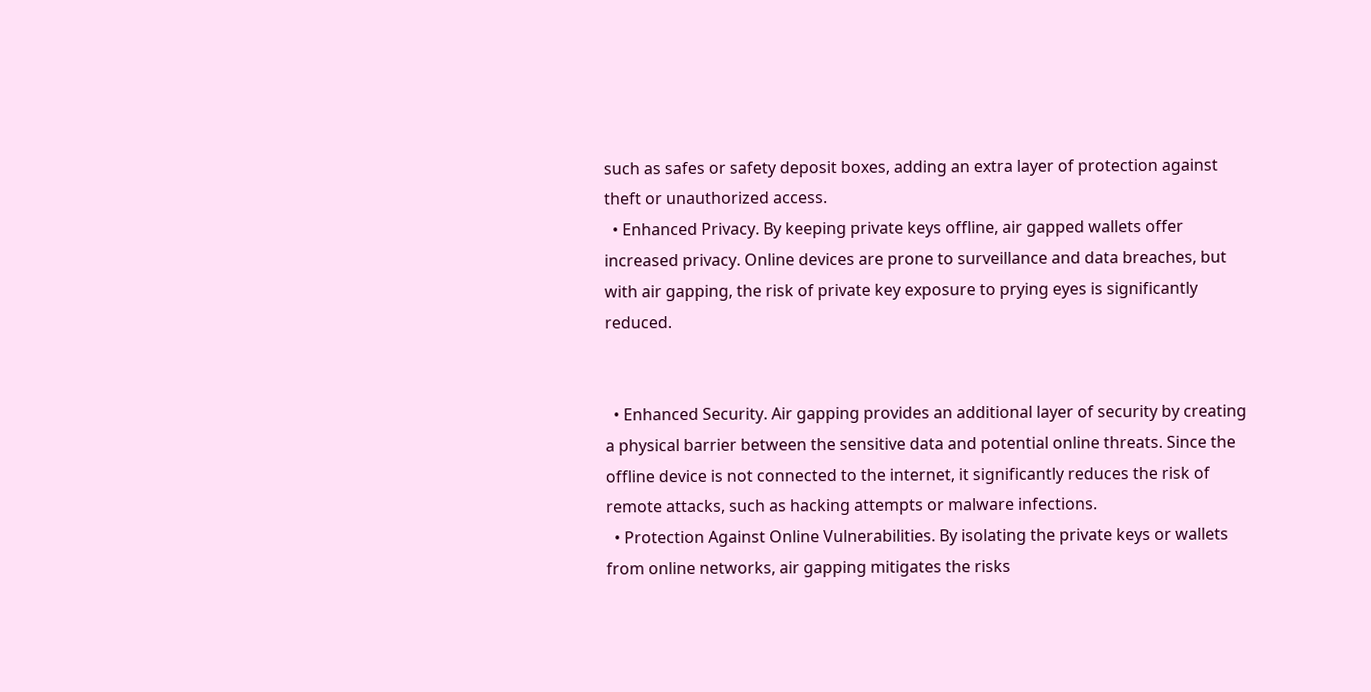such as safes or safety deposit boxes, adding an extra layer of protection against theft or unauthorized access.
  • Enhanced Privacy. By keeping private keys offline, air gapped wallets offer increased privacy. Online devices are prone to surveillance and data breaches, but with air gapping, the risk of private key exposure to prying eyes is significantly reduced.


  • Enhanced Security. Air gapping provides an additional layer of security by creating a physical barrier between the sensitive data and potential online threats. Since the offline device is not connected to the internet, it significantly reduces the risk of remote attacks, such as hacking attempts or malware infections.
  • Protection Against Online Vulnerabilities. By isolating the private keys or wallets from online networks, air gapping mitigates the risks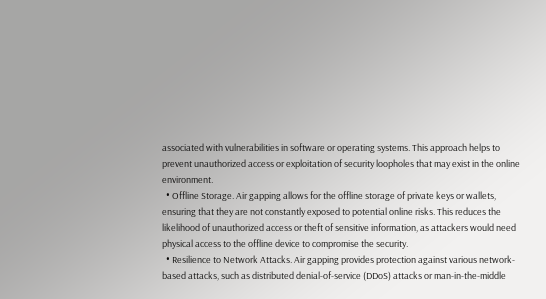associated with vulnerabilities in software or operating systems. This approach helps to prevent unauthorized access or exploitation of security loopholes that may exist in the online environment.
  • Offline Storage. Air gapping allows for the offline storage of private keys or wallets, ensuring that they are not constantly exposed to potential online risks. This reduces the likelihood of unauthorized access or theft of sensitive information, as attackers would need physical access to the offline device to compromise the security.
  • Resilience to Network Attacks. Air gapping provides protection against various network-based attacks, such as distributed denial-of-service (DDoS) attacks or man-in-the-middle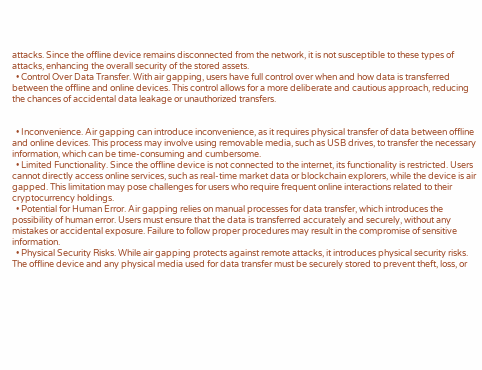attacks. Since the offline device remains disconnected from the network, it is not susceptible to these types of attacks, enhancing the overall security of the stored assets.
  • Control Over Data Transfer. With air gapping, users have full control over when and how data is transferred between the offline and online devices. This control allows for a more deliberate and cautious approach, reducing the chances of accidental data leakage or unauthorized transfers.


  • Inconvenience. Air gapping can introduce inconvenience, as it requires physical transfer of data between offline and online devices. This process may involve using removable media, such as USB drives, to transfer the necessary information, which can be time-consuming and cumbersome.
  • Limited Functionality. Since the offline device is not connected to the internet, its functionality is restricted. Users cannot directly access online services, such as real-time market data or blockchain explorers, while the device is air gapped. This limitation may pose challenges for users who require frequent online interactions related to their cryptocurrency holdings.
  • Potential for Human Error. Air gapping relies on manual processes for data transfer, which introduces the possibility of human error. Users must ensure that the data is transferred accurately and securely, without any mistakes or accidental exposure. Failure to follow proper procedures may result in the compromise of sensitive information.
  • Physical Security Risks. While air gapping protects against remote attacks, it introduces physical security risks. The offline device and any physical media used for data transfer must be securely stored to prevent theft, loss, or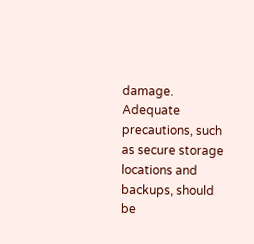damage. Adequate precautions, such as secure storage locations and backups, should be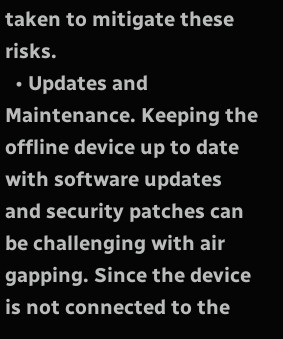taken to mitigate these risks.
  • Updates and Maintenance. Keeping the offline device up to date with software updates and security patches can be challenging with air gapping. Since the device is not connected to the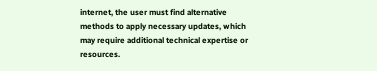internet, the user must find alternative methods to apply necessary updates, which may require additional technical expertise or resources.